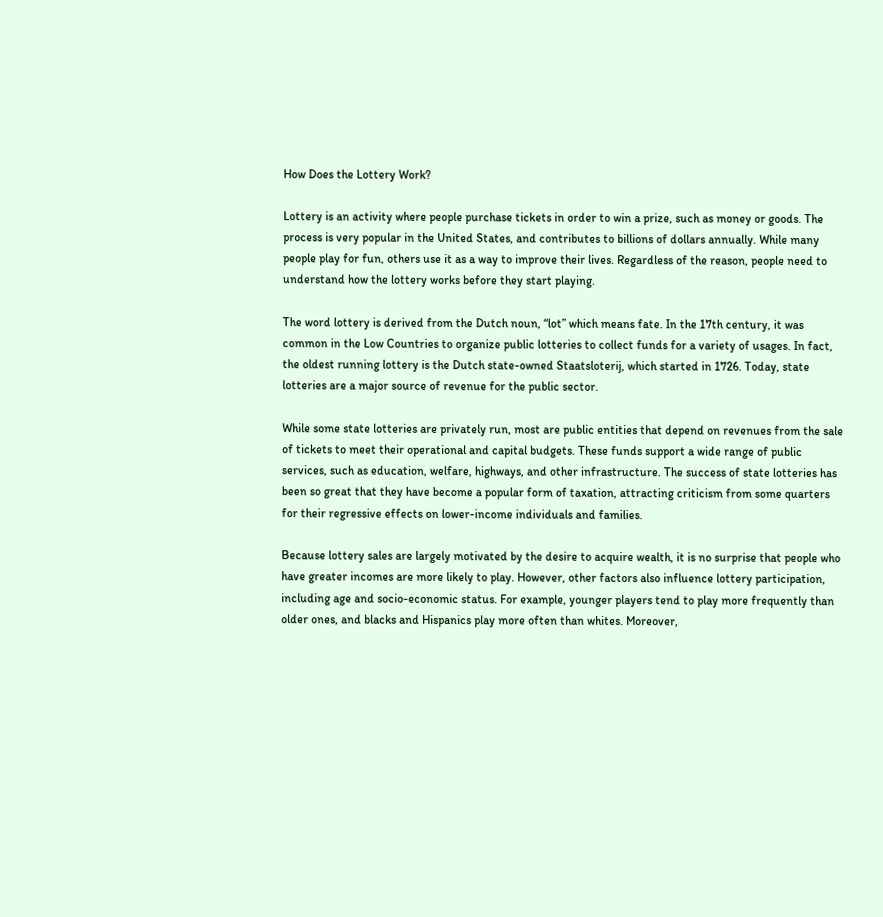How Does the Lottery Work?

Lottery is an activity where people purchase tickets in order to win a prize, such as money or goods. The process is very popular in the United States, and contributes to billions of dollars annually. While many people play for fun, others use it as a way to improve their lives. Regardless of the reason, people need to understand how the lottery works before they start playing.

The word lottery is derived from the Dutch noun, “lot” which means fate. In the 17th century, it was common in the Low Countries to organize public lotteries to collect funds for a variety of usages. In fact, the oldest running lottery is the Dutch state-owned Staatsloterij, which started in 1726. Today, state lotteries are a major source of revenue for the public sector.

While some state lotteries are privately run, most are public entities that depend on revenues from the sale of tickets to meet their operational and capital budgets. These funds support a wide range of public services, such as education, welfare, highways, and other infrastructure. The success of state lotteries has been so great that they have become a popular form of taxation, attracting criticism from some quarters for their regressive effects on lower-income individuals and families.

Because lottery sales are largely motivated by the desire to acquire wealth, it is no surprise that people who have greater incomes are more likely to play. However, other factors also influence lottery participation, including age and socio-economic status. For example, younger players tend to play more frequently than older ones, and blacks and Hispanics play more often than whites. Moreover,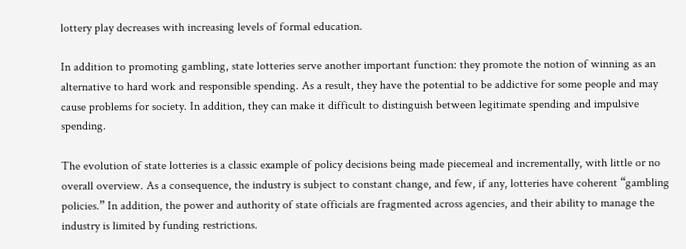lottery play decreases with increasing levels of formal education.

In addition to promoting gambling, state lotteries serve another important function: they promote the notion of winning as an alternative to hard work and responsible spending. As a result, they have the potential to be addictive for some people and may cause problems for society. In addition, they can make it difficult to distinguish between legitimate spending and impulsive spending.

The evolution of state lotteries is a classic example of policy decisions being made piecemeal and incrementally, with little or no overall overview. As a consequence, the industry is subject to constant change, and few, if any, lotteries have coherent “gambling policies.” In addition, the power and authority of state officials are fragmented across agencies, and their ability to manage the industry is limited by funding restrictions.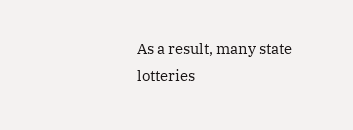As a result, many state lotteries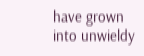have grown into unwieldy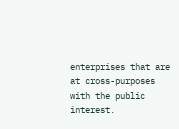enterprises that are at cross-purposes with the public interest.